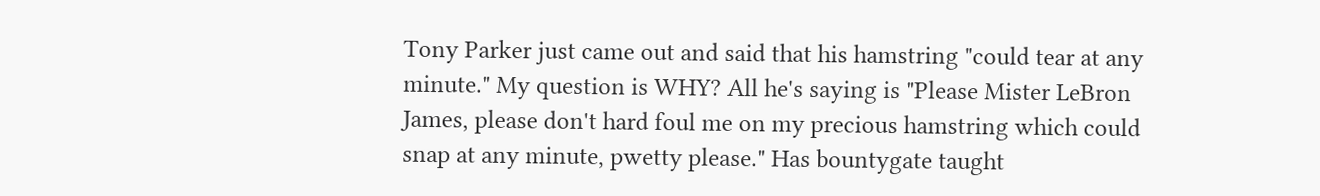Tony Parker just came out and said that his hamstring "could tear at any minute." My question is WHY? All he's saying is "Please Mister LeBron James, please don't hard foul me on my precious hamstring which could snap at any minute, pwetty please." Has bountygate taught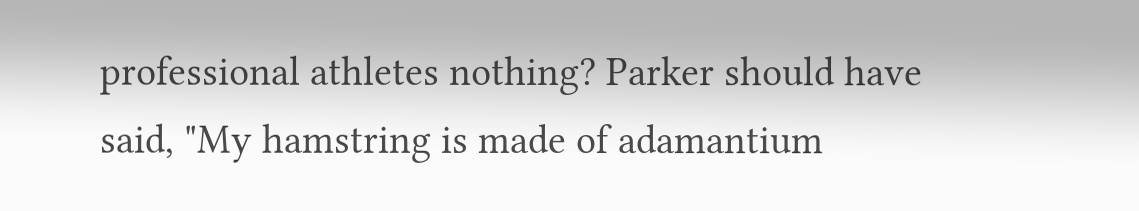professional athletes nothing? Parker should have said, "My hamstring is made of adamantium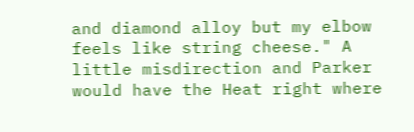and diamond alloy but my elbow feels like string cheese." A little misdirection and Parker would have the Heat right where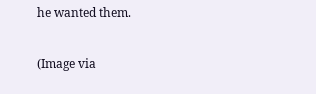he wanted them.

(Image via